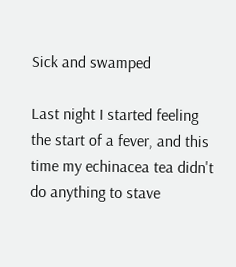Sick and swamped

Last night I started feeling the start of a fever, and this time my echinacea tea didn't do anything to stave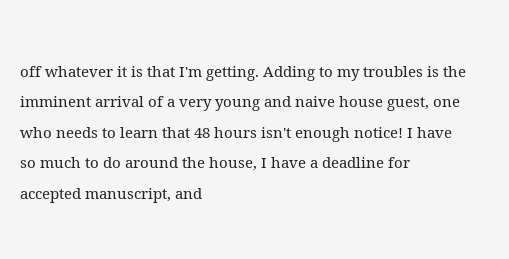off whatever it is that I'm getting. Adding to my troubles is the imminent arrival of a very young and naive house guest, one who needs to learn that 48 hours isn't enough notice! I have so much to do around the house, I have a deadline for accepted manuscript, and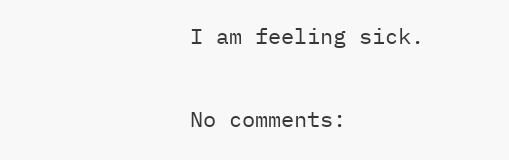I am feeling sick.

No comments: